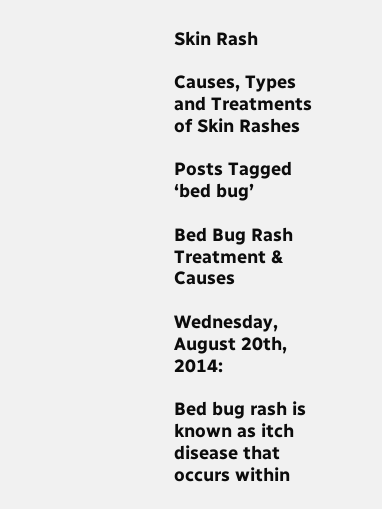Skin Rash

Causes, Types and Treatments of Skin Rashes

Posts Tagged ‘bed bug’

Bed Bug Rash Treatment & Causes

Wednesday, August 20th, 2014:

Bed bug rash is known as itch disease that occurs within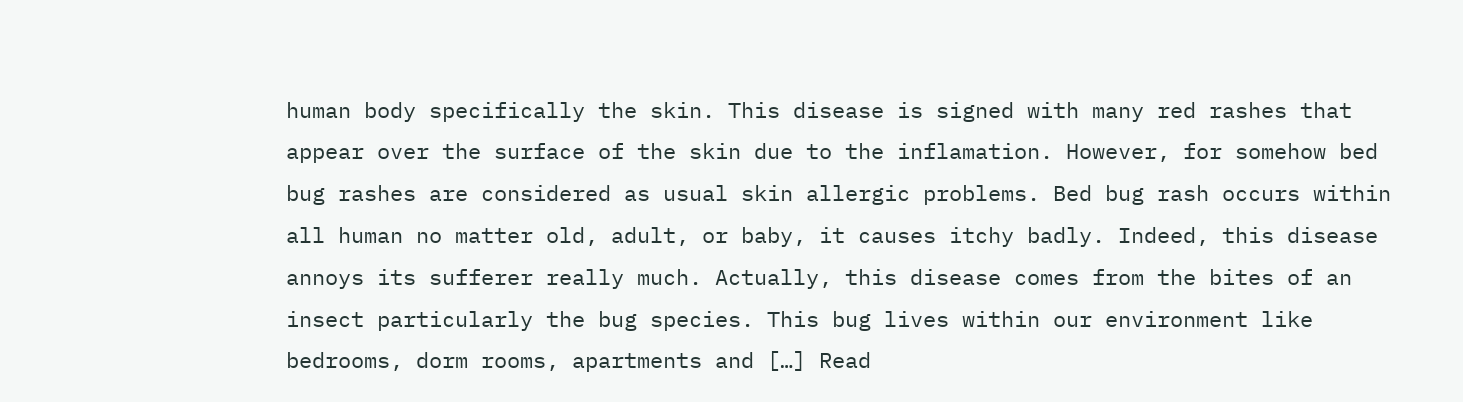human body specifically the skin. This disease is signed with many red rashes that appear over the surface of the skin due to the inflamation. However, for somehow bed bug rashes are considered as usual skin allergic problems. Bed bug rash occurs within all human no matter old, adult, or baby, it causes itchy badly. Indeed, this disease annoys its sufferer really much. Actually, this disease comes from the bites of an insect particularly the bug species. This bug lives within our environment like bedrooms, dorm rooms, apartments and […] Read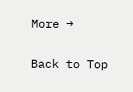More →

Back to Top